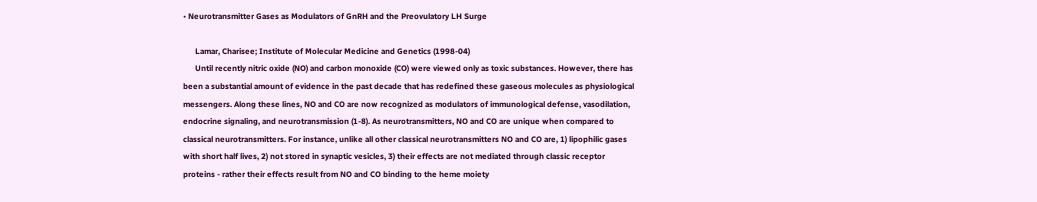• Neurotransmitter Gases as Modulators of GnRH and the Preovulatory LH Surge

      Lamar, Charisee; Institute of Molecular Medicine and Genetics (1998-04)
      Until recently nitric oxide (NO) and carbon monoxide (CO) were viewed only as toxic substances. However, there has been a substantial amount of evidence in the past decade that has redefined these gaseous molecules as physiological messengers. Along these lines, NO and CO are now recognized as modulators of immunological defense, vasodilation, endocrine signaling, and neurotransmission (1-8). As neurotransmitters, NO and CO are unique when compared to classical neurotransmitters. For instance, unlike all other classical neurotransmitters NO and CO are, 1) lipophilic gases with short half lives, 2) not stored in synaptic vesicles, 3) their effects are not mediated through classic receptor proteins - rather their effects result from NO and CO binding to the heme moiety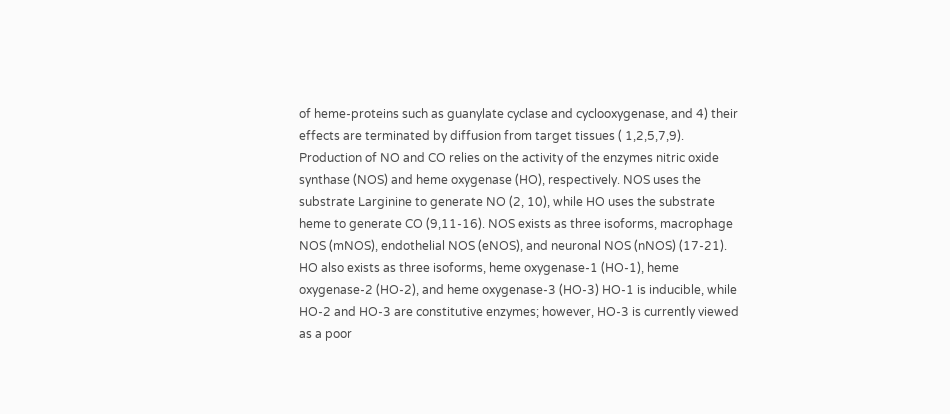of heme-proteins such as guanylate cyclase and cyclooxygenase, and 4) their effects are terminated by diffusion from target tissues ( 1,2,5,7,9). Production of NO and CO relies on the activity of the enzymes nitric oxide synthase (NOS) and heme oxygenase (HO), respectively. NOS uses the substrate Larginine to generate NO (2, 10), while HO uses the substrate heme to generate CO (9,11-16). NOS exists as three isoforms, macrophage NOS (mNOS), endothelial NOS (eNOS), and neuronal NOS (nNOS) (17-21). HO also exists as three isoforms, heme oxygenase-1 (HO-1), heme oxygenase-2 (HO-2), and heme oxygenase-3 (HO-3) HO-1 is inducible, while HO-2 and HO-3 are constitutive enzymes; however, HO-3 is currently viewed as a poor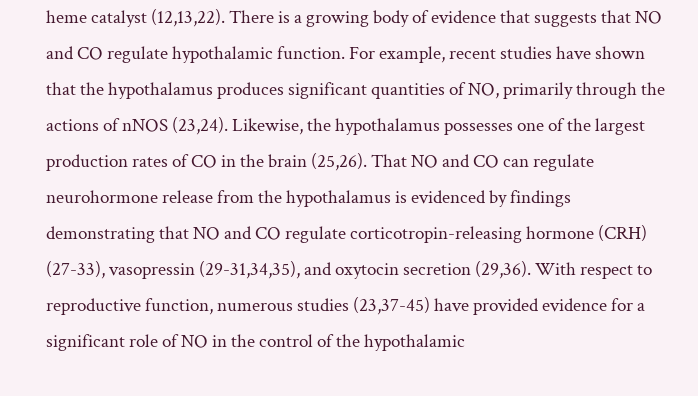heme catalyst (12,13,22). There is a growing body of evidence that suggests that NO and CO regulate hypothalamic function. For example, recent studies have shown that the hypothalamus produces significant quantities of NO, primarily through the actions of nNOS (23,24). Likewise, the hypothalamus possesses one of the largest production rates of CO in the brain (25,26). That NO and CO can regulate neurohormone release from the hypothalamus is evidenced by findings demonstrating that NO and CO regulate corticotropin-releasing hormone (CRH) (27-33), vasopressin (29-31,34,35), and oxytocin secretion (29,36). With respect to reproductive function, numerous studies (23,37-45) have provided evidence for a significant role of NO in the control of the hypothalamic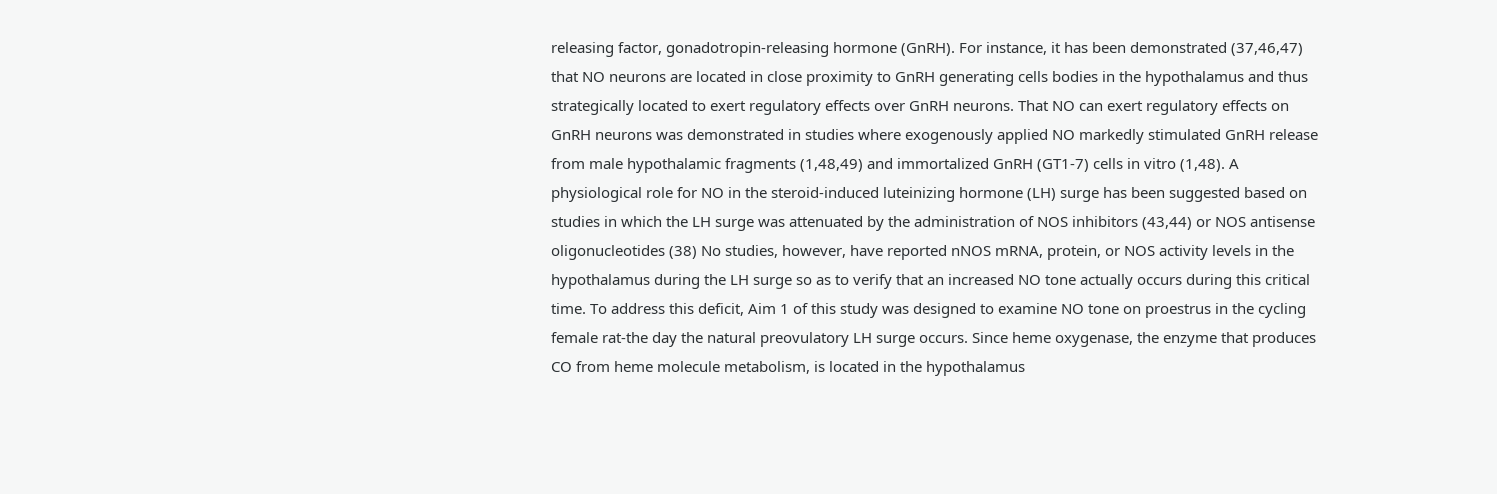releasing factor, gonadotropin-releasing hormone (GnRH). For instance, it has been demonstrated (37,46,47) that NO neurons are located in close proximity to GnRH generating cells bodies in the hypothalamus and thus strategically located to exert regulatory effects over GnRH neurons. That NO can exert regulatory effects on GnRH neurons was demonstrated in studies where exogenously applied NO markedly stimulated GnRH release from male hypothalamic fragments (1,48,49) and immortalized GnRH (GT1-7) cells in vitro (1,48). A physiological role for NO in the steroid-induced luteinizing hormone (LH) surge has been suggested based on studies in which the LH surge was attenuated by the administration of NOS inhibitors (43,44) or NOS antisense oligonucleotides (38) No studies, however, have reported nNOS mRNA, protein, or NOS activity levels in the hypothalamus during the LH surge so as to verify that an increased NO tone actually occurs during this critical time. To address this deficit, Aim 1 of this study was designed to examine NO tone on proestrus in the cycling female rat-the day the natural preovulatory LH surge occurs. Since heme oxygenase, the enzyme that produces CO from heme molecule metabolism, is located in the hypothalamus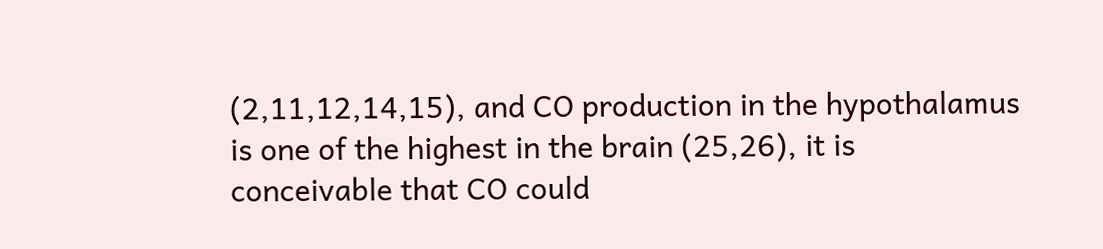(2,11,12,14,15), and CO production in the hypothalamus is one of the highest in the brain (25,26), it is conceivable that CO could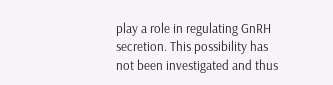play a role in regulating GnRH secretion. This possibility has not been investigated and thus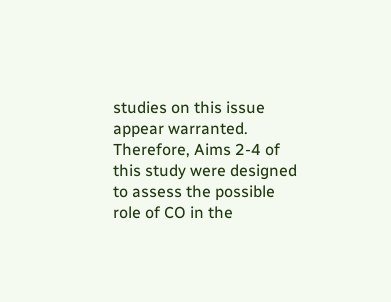studies on this issue appear warranted. Therefore, Aims 2-4 of this study were designed to assess the possible role of CO in the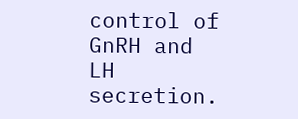control of GnRH and LH secretion.